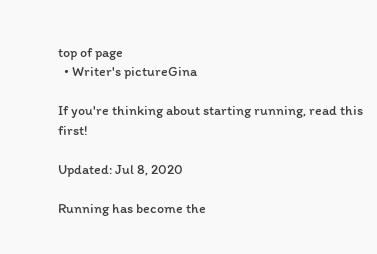top of page
  • Writer's pictureGina

If you're thinking about starting running, read this first!

Updated: Jul 8, 2020

Running has become the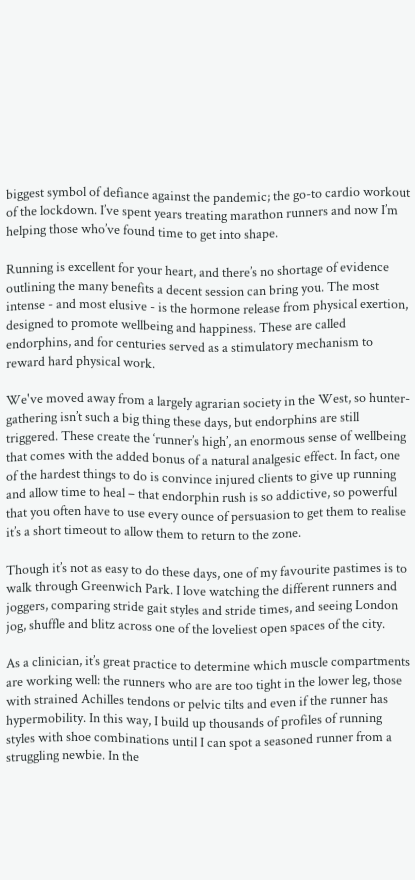biggest symbol of defiance against the pandemic; the go-to cardio workout of the lockdown. I’ve spent years treating marathon runners and now I’m helping those who’ve found time to get into shape.

Running is excellent for your heart, and there’s no shortage of evidence outlining the many benefits a decent session can bring you. The most intense - and most elusive - is the hormone release from physical exertion, designed to promote wellbeing and happiness. These are called endorphins, and for centuries served as a stimulatory mechanism to reward hard physical work.

We've moved away from a largely agrarian society in the West, so hunter-gathering isn’t such a big thing these days, but endorphins are still triggered. These create the ‘runner’s high’, an enormous sense of wellbeing that comes with the added bonus of a natural analgesic effect. In fact, one of the hardest things to do is convince injured clients to give up running and allow time to heal – that endorphin rush is so addictive, so powerful that you often have to use every ounce of persuasion to get them to realise it’s a short timeout to allow them to return to the zone.

Though it’s not as easy to do these days, one of my favourite pastimes is to walk through Greenwich Park. I love watching the different runners and joggers, comparing stride gait styles and stride times, and seeing London jog, shuffle and blitz across one of the loveliest open spaces of the city.

As a clinician, it’s great practice to determine which muscle compartments are working well: the runners who are are too tight in the lower leg, those with strained Achilles tendons or pelvic tilts and even if the runner has hypermobility. In this way, I build up thousands of profiles of running styles with shoe combinations until I can spot a seasoned runner from a struggling newbie. In the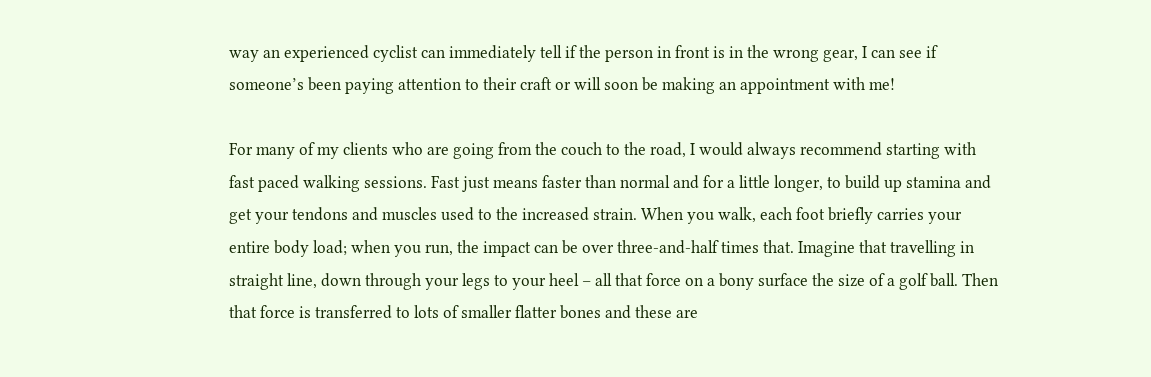way an experienced cyclist can immediately tell if the person in front is in the wrong gear, I can see if someone’s been paying attention to their craft or will soon be making an appointment with me!

For many of my clients who are going from the couch to the road, I would always recommend starting with fast paced walking sessions. Fast just means faster than normal and for a little longer, to build up stamina and get your tendons and muscles used to the increased strain. When you walk, each foot briefly carries your entire body load; when you run, the impact can be over three-and-half times that. Imagine that travelling in straight line, down through your legs to your heel – all that force on a bony surface the size of a golf ball. Then that force is transferred to lots of smaller flatter bones and these are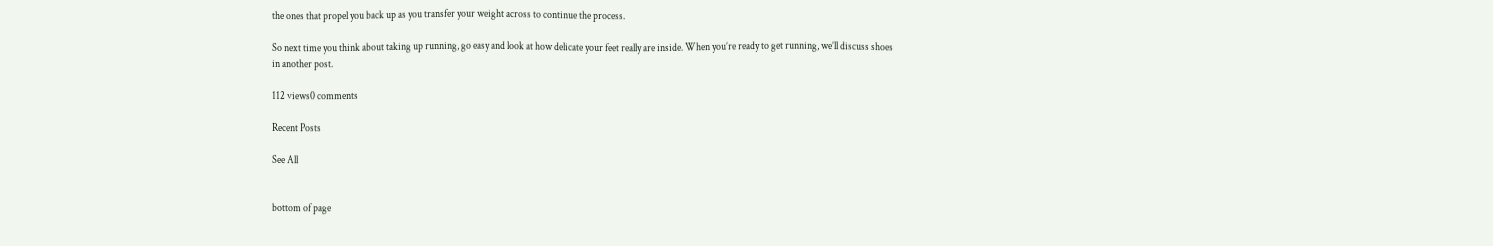the ones that propel you back up as you transfer your weight across to continue the process.

So next time you think about taking up running, go easy and look at how delicate your feet really are inside. When you’re ready to get running, we’ll discuss shoes in another post.

112 views0 comments

Recent Posts

See All


bottom of page